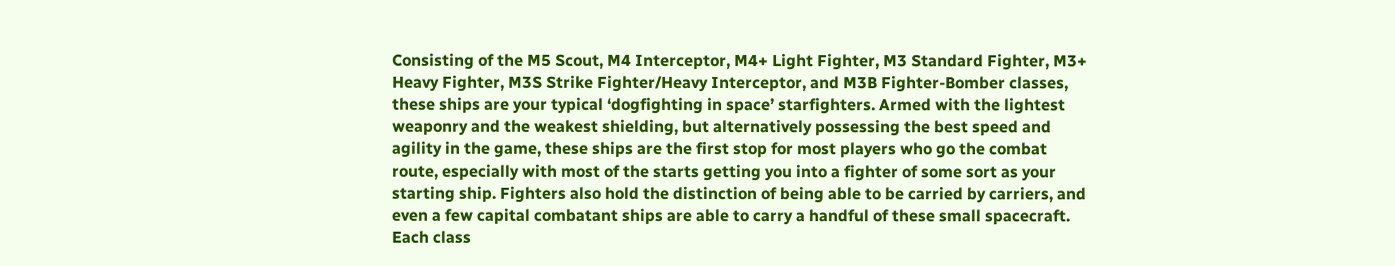Consisting of the M5 Scout, M4 Interceptor, M4+ Light Fighter, M3 Standard Fighter, M3+ Heavy Fighter, M3S Strike Fighter/Heavy Interceptor, and M3B Fighter-Bomber classes, these ships are your typical ‘dogfighting in space’ starfighters. Armed with the lightest weaponry and the weakest shielding, but alternatively possessing the best speed and agility in the game, these ships are the first stop for most players who go the combat route, especially with most of the starts getting you into a fighter of some sort as your starting ship. Fighters also hold the distinction of being able to be carried by carriers, and even a few capital combatant ships are able to carry a handful of these small spacecraft. Each class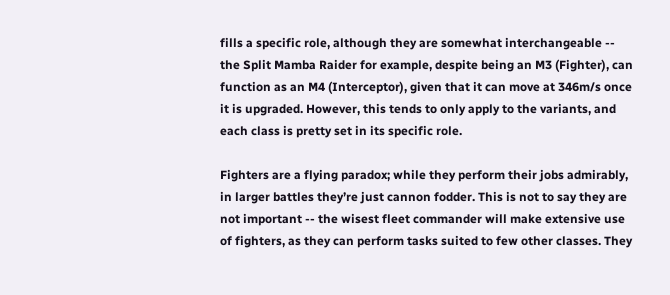fills a specific role, although they are somewhat interchangeable -- the Split Mamba Raider for example, despite being an M3 (Fighter), can function as an M4 (Interceptor), given that it can move at 346m/s once it is upgraded. However, this tends to only apply to the variants, and each class is pretty set in its specific role.

Fighters are a flying paradox; while they perform their jobs admirably, in larger battles they’re just cannon fodder. This is not to say they are not important -- the wisest fleet commander will make extensive use of fighters, as they can perform tasks suited to few other classes. They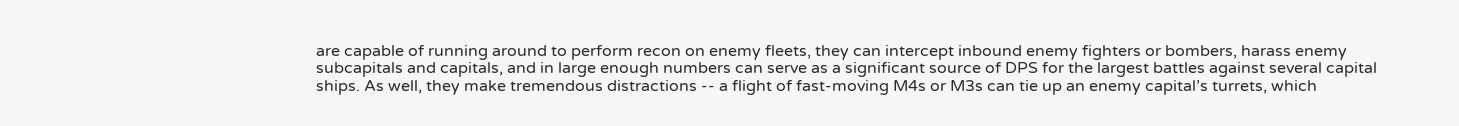are capable of running around to perform recon on enemy fleets, they can intercept inbound enemy fighters or bombers, harass enemy subcapitals and capitals, and in large enough numbers can serve as a significant source of DPS for the largest battles against several capital ships. As well, they make tremendous distractions -- a flight of fast-moving M4s or M3s can tie up an enemy capital’s turrets, which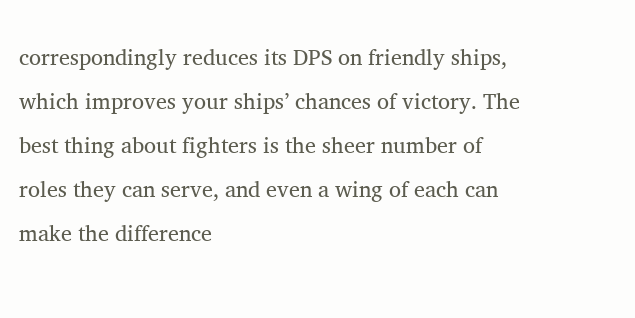correspondingly reduces its DPS on friendly ships, which improves your ships’ chances of victory. The best thing about fighters is the sheer number of roles they can serve, and even a wing of each can make the difference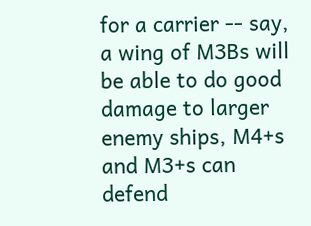for a carrier -- say, a wing of M3Bs will be able to do good damage to larger enemy ships, M4+s and M3+s can defend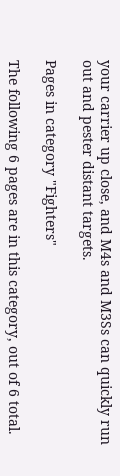your carrier up close, and M4s and M3Ss can quickly run out and pester distant targets.

Pages in category "Fighters"

The following 6 pages are in this category, out of 6 total.